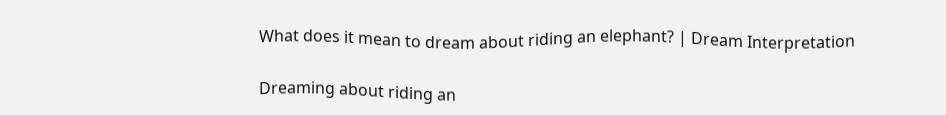What does it mean to dream about riding an elephant? | Dream Interpretation

Dreaming about riding an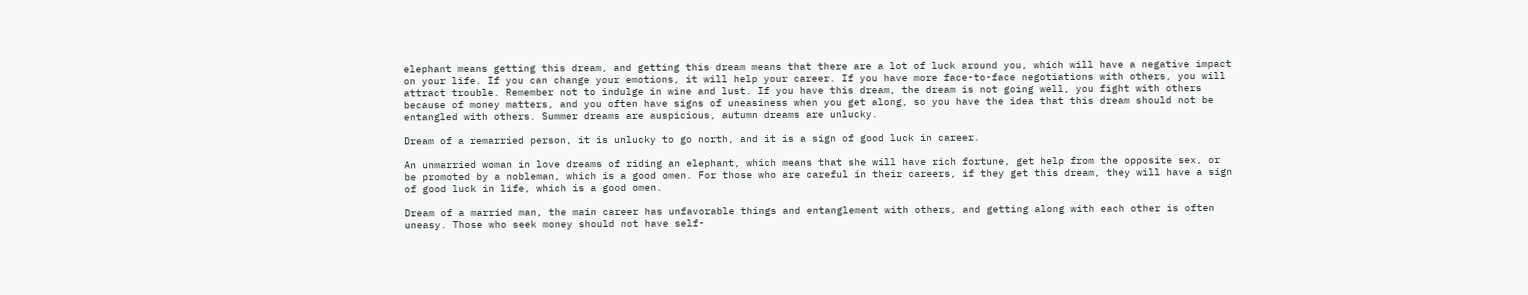elephant means getting this dream, and getting this dream means that there are a lot of luck around you, which will have a negative impact on your life. If you can change your emotions, it will help your career. If you have more face-to-face negotiations with others, you will attract trouble. Remember not to indulge in wine and lust. If you have this dream, the dream is not going well, you fight with others because of money matters, and you often have signs of uneasiness when you get along, so you have the idea that this dream should not be entangled with others. Summer dreams are auspicious, autumn dreams are unlucky.

Dream of a remarried person, it is unlucky to go north, and it is a sign of good luck in career.

An unmarried woman in love dreams of riding an elephant, which means that she will have rich fortune, get help from the opposite sex, or be promoted by a nobleman, which is a good omen. For those who are careful in their careers, if they get this dream, they will have a sign of good luck in life, which is a good omen.

Dream of a married man, the main career has unfavorable things and entanglement with others, and getting along with each other is often uneasy. Those who seek money should not have self-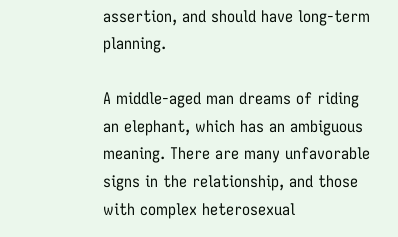assertion, and should have long-term planning.

A middle-aged man dreams of riding an elephant, which has an ambiguous meaning. There are many unfavorable signs in the relationship, and those with complex heterosexual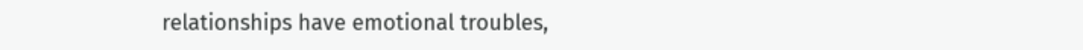relationships have emotional troubles,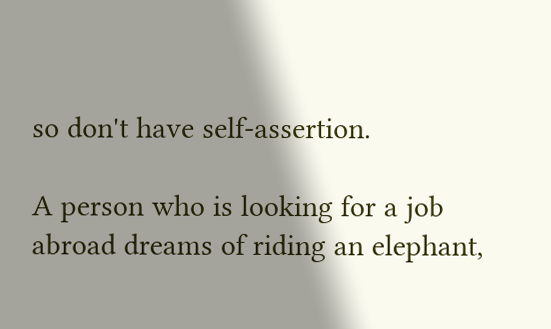so don't have self-assertion.

A person who is looking for a job abroad dreams of riding an elephant,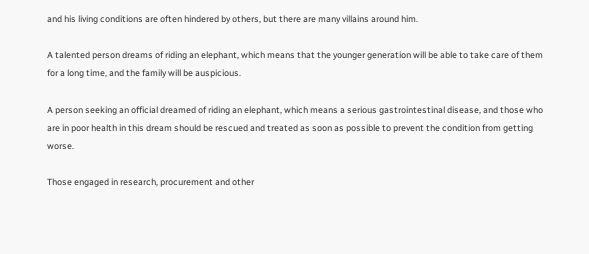and his living conditions are often hindered by others, but there are many villains around him.

A talented person dreams of riding an elephant, which means that the younger generation will be able to take care of them for a long time, and the family will be auspicious.

A person seeking an official dreamed of riding an elephant, which means a serious gastrointestinal disease, and those who are in poor health in this dream should be rescued and treated as soon as possible to prevent the condition from getting worse.

Those engaged in research, procurement and other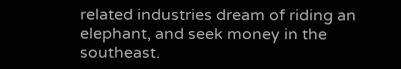related industries dream of riding an elephant, and seek money in the southeast.